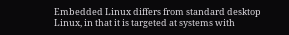Embedded Linux differs from standard desktop Linux, in that it is targeted at systems with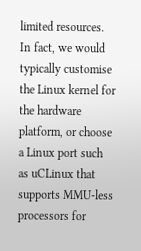limited resources. In fact, we would typically customise the Linux kernel for the hardware platform, or choose a Linux port such as uCLinux that supports MMU-less processors for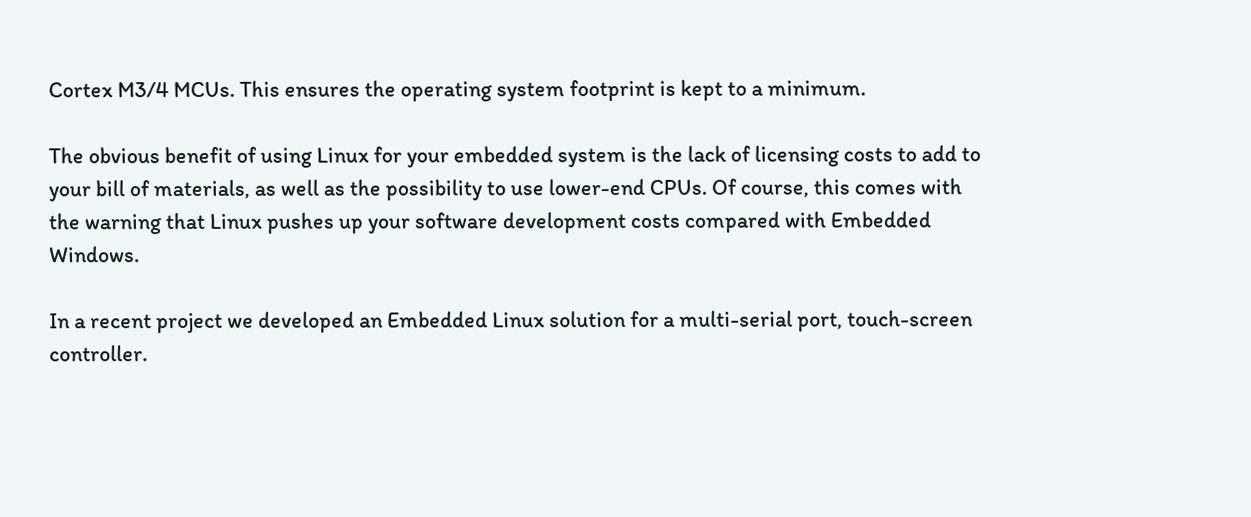Cortex M3/4 MCUs. This ensures the operating system footprint is kept to a minimum.

The obvious benefit of using Linux for your embedded system is the lack of licensing costs to add to your bill of materials, as well as the possibility to use lower-end CPUs. Of course, this comes with the warning that Linux pushes up your software development costs compared with Embedded Windows.

In a recent project we developed an Embedded Linux solution for a multi-serial port, touch-screen controller.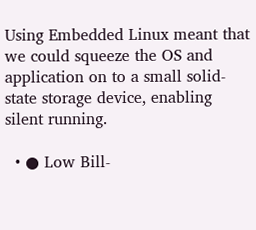Using Embedded Linux meant that we could squeeze the OS and application on to a small solid-state storage device, enabling silent running.

  • ● Low Bill-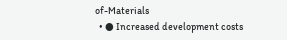of-Materials
  • ● Increased development costs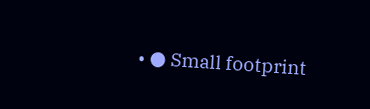• ● Small footprint